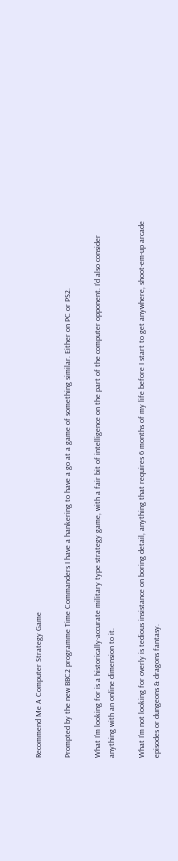Recommend Me A Computer Strategy Game

Prompted by the new BBC2 programme Time Commanders I have a hankering to have a go at a game of something similar. Either on PC or PS2.

What I’m looking for is a historically-accurate military type strategy game, with a fair bit of intelligence on the part of the computer opponent. I’d also consider anything with an online dimension to it.

What I’m not looking for overly is tedious insistance on boring detail, anything that requires 6 months of my life before I start to get anywhere, shoot-em-up arcade episodes or dungeons & dragons fantasy.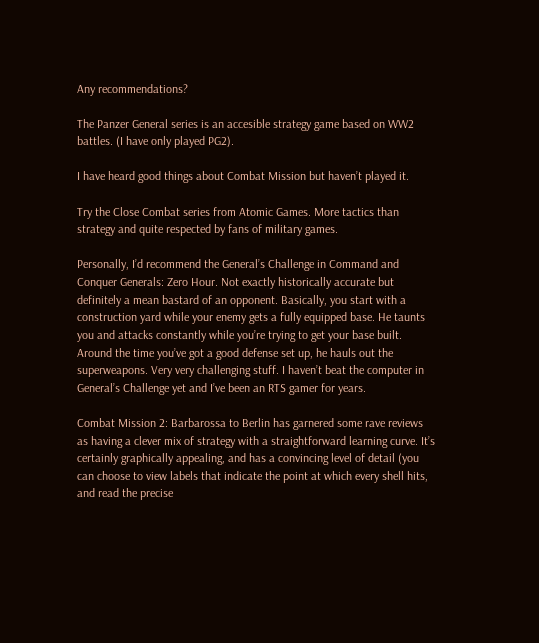Any recommendations?

The Panzer General series is an accesible strategy game based on WW2 battles. (I have only played PG2).

I have heard good things about Combat Mission but haven’t played it.

Try the Close Combat series from Atomic Games. More tactics than strategy and quite respected by fans of military games.

Personally, I’d recommend the General’s Challenge in Command and Conquer Generals: Zero Hour. Not exactly historically accurate but definitely a mean bastard of an opponent. Basically, you start with a construction yard while your enemy gets a fully equipped base. He taunts you and attacks constantly while you’re trying to get your base built. Around the time you’ve got a good defense set up, he hauls out the superweapons. Very very challenging stuff. I haven’t beat the computer in General’s Challenge yet and I’ve been an RTS gamer for years.

Combat Mission 2: Barbarossa to Berlin has garnered some rave reviews as having a clever mix of strategy with a straightforward learning curve. It’s certainly graphically appealing, and has a convincing level of detail (you can choose to view labels that indicate the point at which every shell hits, and read the precise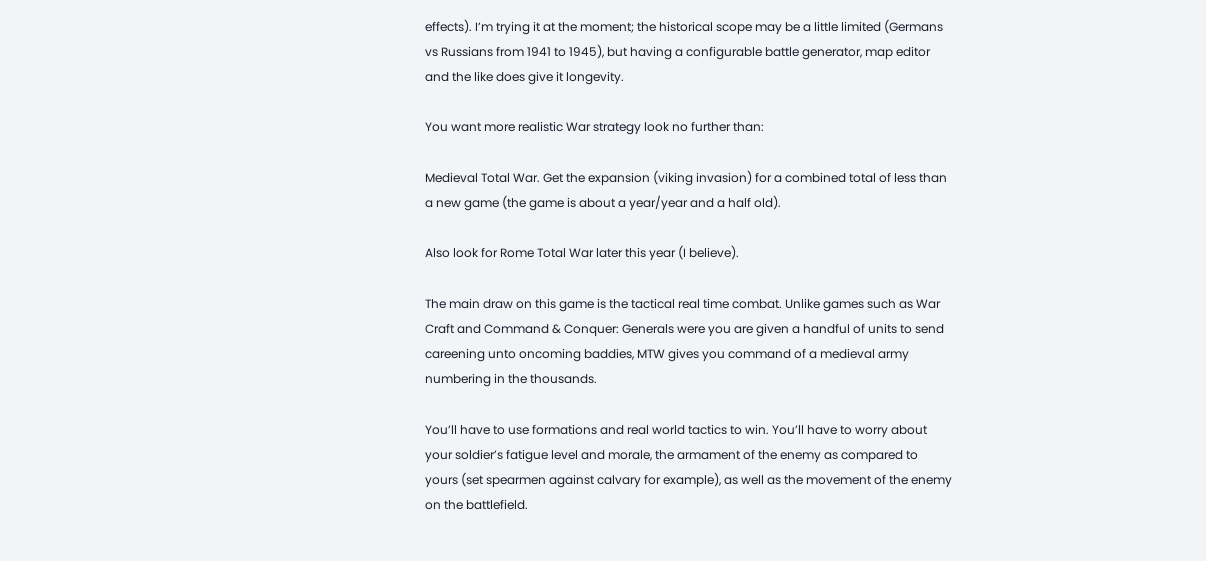effects). I’m trying it at the moment; the historical scope may be a little limited (Germans vs Russians from 1941 to 1945), but having a configurable battle generator, map editor and the like does give it longevity.

You want more realistic War strategy look no further than:

Medieval Total War. Get the expansion (viking invasion) for a combined total of less than a new game (the game is about a year/year and a half old).

Also look for Rome Total War later this year (I believe).

The main draw on this game is the tactical real time combat. Unlike games such as War Craft and Command & Conquer: Generals were you are given a handful of units to send careening unto oncoming baddies, MTW gives you command of a medieval army numbering in the thousands.

You’ll have to use formations and real world tactics to win. You’ll have to worry about your soldier’s fatigue level and morale, the armament of the enemy as compared to yours (set spearmen against calvary for example), as well as the movement of the enemy on the battlefield.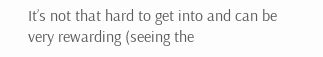It’s not that hard to get into and can be very rewarding (seeing the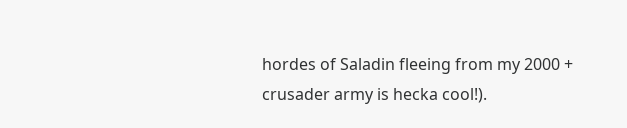hordes of Saladin fleeing from my 2000 + crusader army is hecka cool!).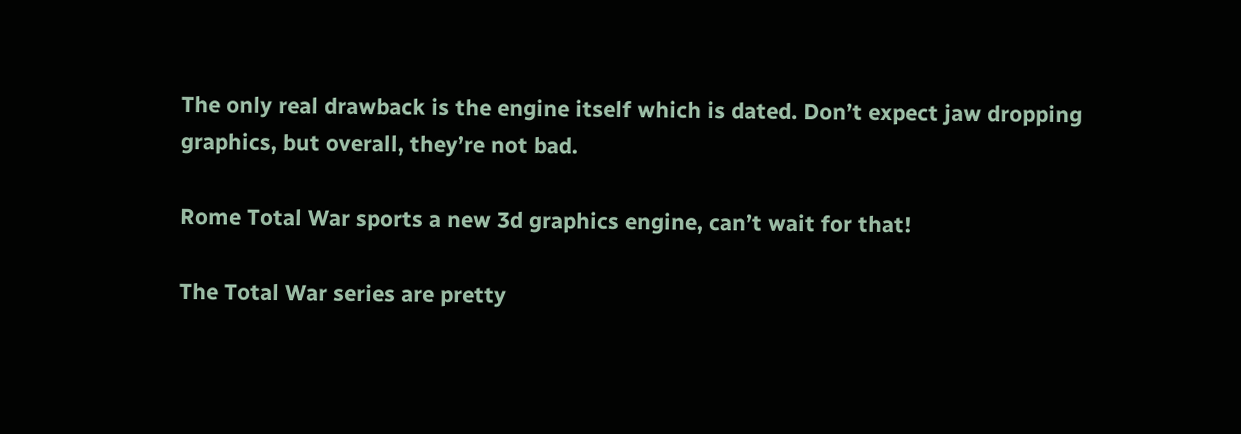The only real drawback is the engine itself which is dated. Don’t expect jaw dropping graphics, but overall, they’re not bad.

Rome Total War sports a new 3d graphics engine, can’t wait for that!

The Total War series are pretty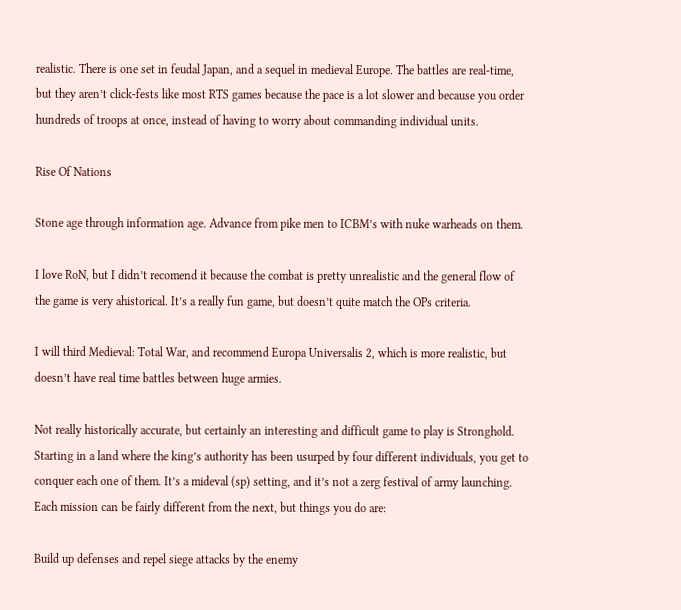realistic. There is one set in feudal Japan, and a sequel in medieval Europe. The battles are real-time, but they aren’t click-fests like most RTS games because the pace is a lot slower and because you order hundreds of troops at once, instead of having to worry about commanding individual units.

Rise Of Nations

Stone age through information age. Advance from pike men to ICBM’s with nuke warheads on them.

I love RoN, but I didn’t recomend it because the combat is pretty unrealistic and the general flow of the game is very ahistorical. It’s a really fun game, but doesn’t quite match the OPs criteria.

I will third Medieval: Total War, and recommend Europa Universalis 2, which is more realistic, but doesn’t have real time battles between huge armies.

Not really historically accurate, but certainly an interesting and difficult game to play is Stronghold. Starting in a land where the king’s authority has been usurped by four different individuals, you get to conquer each one of them. It’s a mideval (sp) setting, and it’s not a zerg festival of army launching. Each mission can be fairly different from the next, but things you do are:

Build up defenses and repel siege attacks by the enemy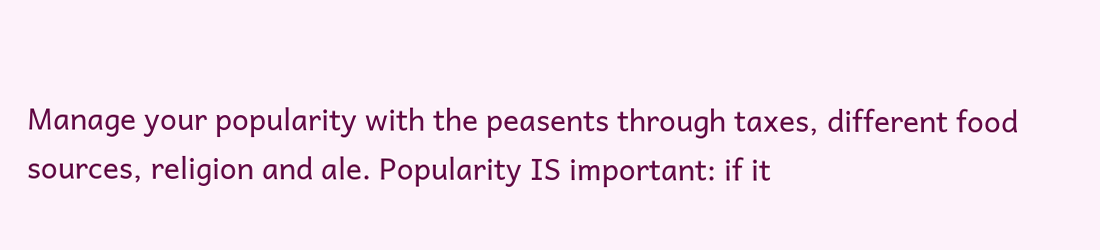Manage your popularity with the peasents through taxes, different food sources, religion and ale. Popularity IS important: if it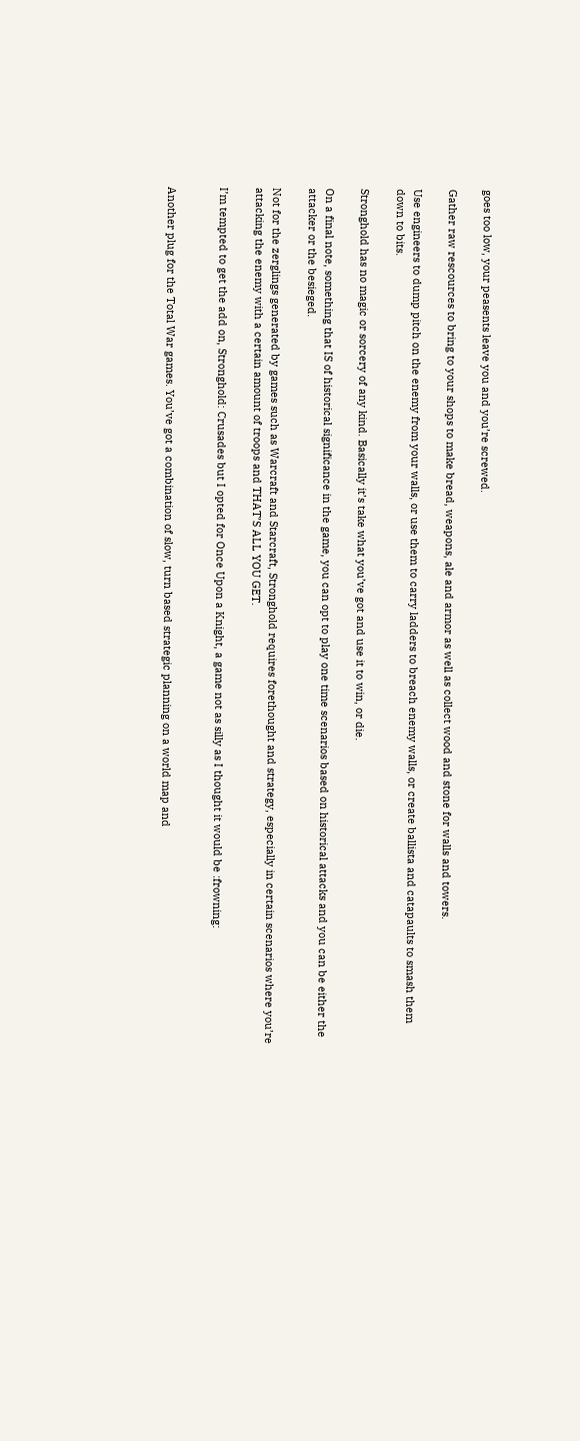goes too low, your peasents leave you and you’re screwed.

Gather raw rescources to bring to your shops to make bread, weapons, ale and armor as well as collect wood and stone for walls and towers.

Use engineers to dump pitch on the enemy from your walls, or use them to carry ladders to breach enemy walls, or create ballista and catapaults to smash them down to bits.

Stronghold has no magic or sorcery of any kind. Basically it’s take what you’ve got and use it to win, or die.

On a final note, something that IS of historical significance in the game, you can opt to play one time scenarios based on historical attacks and you can be either the attacker or the besieged.

Not for the zerglings generated by games such as Warcraft and Starcraft, Stronghold requires forethought and strategy, especially in certain scenarios where you’re attacking the enemy with a certain amount of troops and THAT’S ALL YOU GET.

I’m tempted to get the add on, Stronghold: Crusades but I opted for Once Upon a Knight, a game not as silly as I thought it would be :frowning:


Another plug for the Total War games. You’ve got a combination of slow, turn based strategic planning on a world map and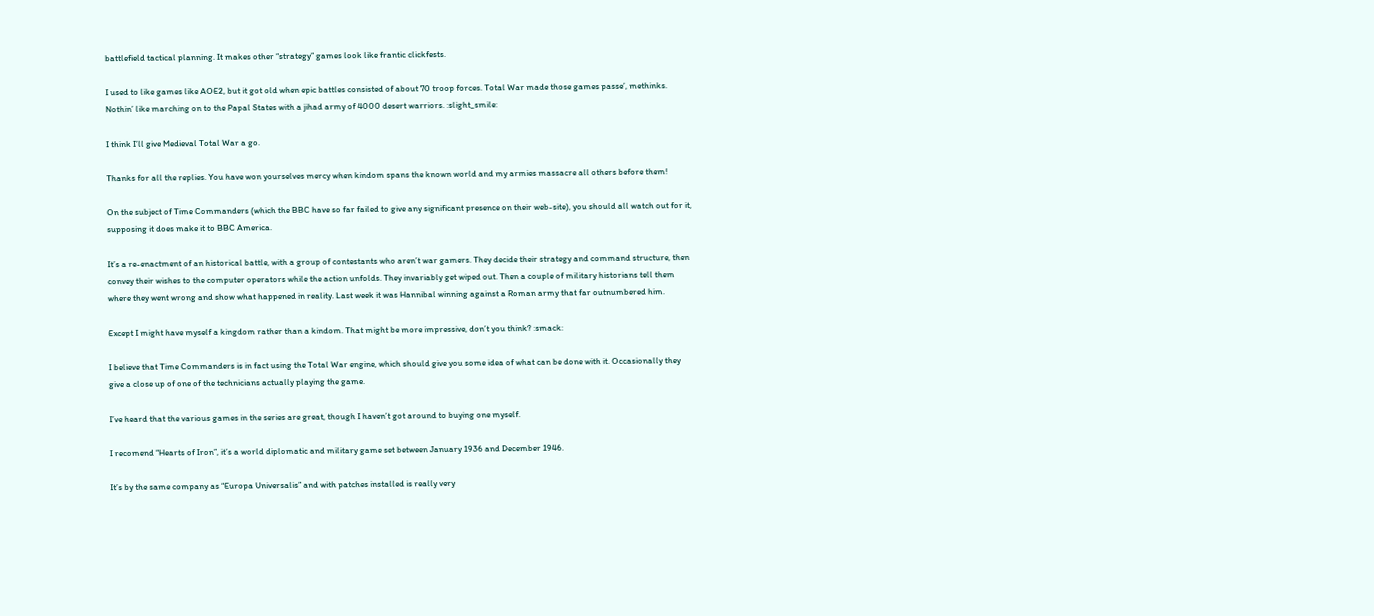battlefield tactical planning. It makes other “strategy” games look like frantic clickfests.

I used to like games like AOE2, but it got old when epic battles consisted of about 70 troop forces. Total War made those games passe’, methinks. Nothin’ like marching on to the Papal States with a jihad army of 4000 desert warriors. :slight_smile:

I think I’ll give Medieval Total War a go.

Thanks for all the replies. You have won yourselves mercy when kindom spans the known world and my armies massacre all others before them!

On the subject of Time Commanders (which the BBC have so far failed to give any significant presence on their web-site), you should all watch out for it, supposing it does make it to BBC America.

It’s a re-enactment of an historical battle, with a group of contestants who aren’t war gamers. They decide their strategy and command structure, then convey their wishes to the computer operators while the action unfolds. They invariably get wiped out. Then a couple of military historians tell them where they went wrong and show what happened in reality. Last week it was Hannibal winning against a Roman army that far outnumbered him.

Except I might have myself a kingdom rather than a kindom. That might be more impressive, don’t you think? :smack:

I believe that Time Commanders is in fact using the Total War engine, which should give you some idea of what can be done with it. Occasionally they give a close up of one of the technicians actually playing the game.

I’ve heard that the various games in the series are great, though I haven’t got around to buying one myself.

I recomend “Hearts of Iron”, it’s a world diplomatic and military game set between January 1936 and December 1946.

It’s by the same company as “Europa Universalis” and with patches installed is really very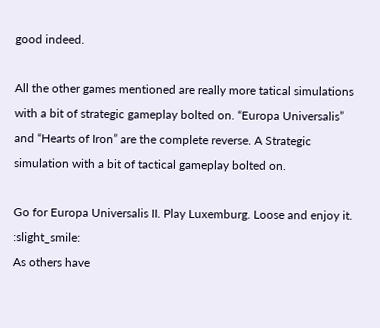good indeed.

All the other games mentioned are really more tatical simulations with a bit of strategic gameplay bolted on. “Europa Universalis” and “Hearts of Iron” are the complete reverse. A Strategic simulation with a bit of tactical gameplay bolted on.

Go for Europa Universalis II. Play Luxemburg. Loose and enjoy it. :slight_smile:
As others have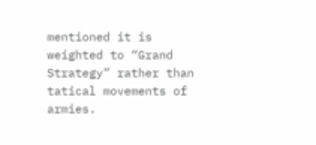mentioned it is weighted to “Grand Strategy” rather than tatical movements of armies.